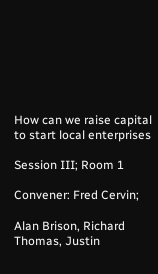How can we raise capital to start local enterprises

Session III; Room 1

Convener: Fred Cervin;

Alan Brison, Richard Thomas, Justin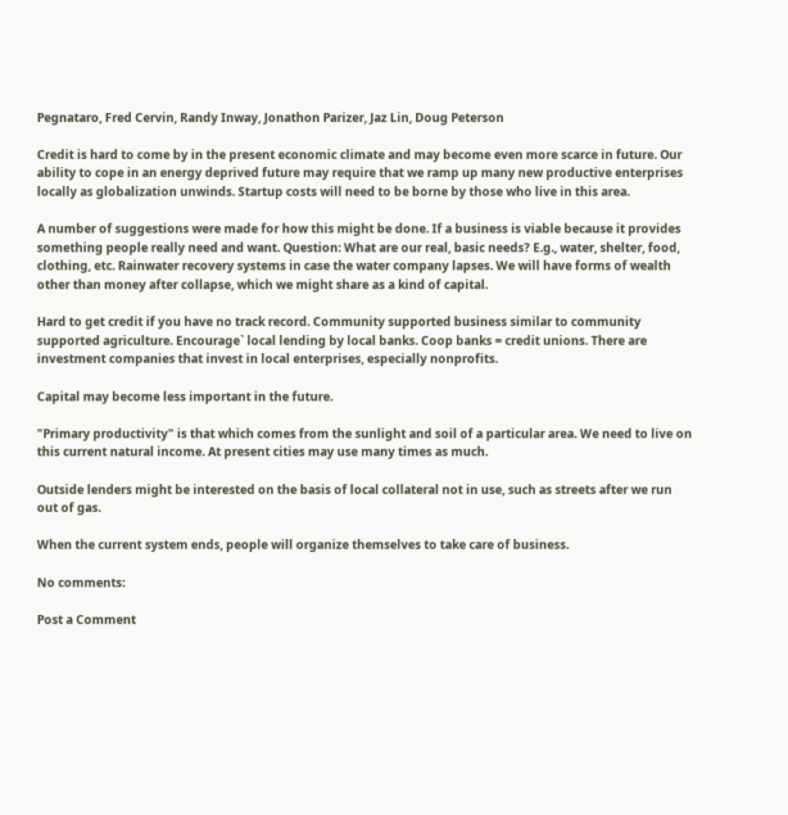Pegnataro, Fred Cervin, Randy Inway, Jonathon Parizer, Jaz Lin, Doug Peterson

Credit is hard to come by in the present economic climate and may become even more scarce in future. Our ability to cope in an energy deprived future may require that we ramp up many new productive enterprises locally as globalization unwinds. Startup costs will need to be borne by those who live in this area.

A number of suggestions were made for how this might be done. If a business is viable because it provides something people really need and want. Question: What are our real, basic needs? E.g., water, shelter, food, clothing, etc. Rainwater recovery systems in case the water company lapses. We will have forms of wealth other than money after collapse, which we might share as a kind of capital.

Hard to get credit if you have no track record. Community supported business similar to community supported agriculture. Encourage` local lending by local banks. Coop banks = credit unions. There are investment companies that invest in local enterprises, especially nonprofits.

Capital may become less important in the future.

"Primary productivity" is that which comes from the sunlight and soil of a particular area. We need to live on this current natural income. At present cities may use many times as much.

Outside lenders might be interested on the basis of local collateral not in use, such as streets after we run out of gas.

When the current system ends, people will organize themselves to take care of business.

No comments:

Post a Comment